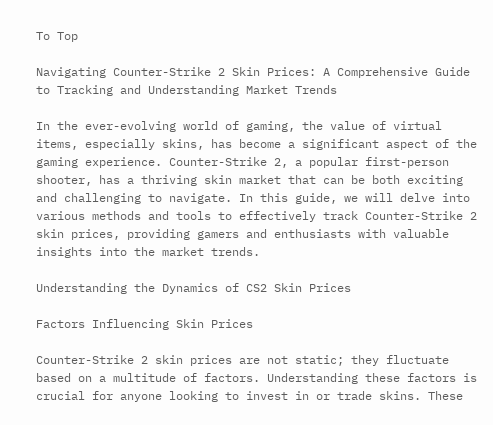To Top

Navigating Counter-Strike 2 Skin Prices: A Comprehensive Guide to Tracking and Understanding Market Trends

In the ever-evolving world of gaming, the value of virtual items, especially skins, has become a significant aspect of the gaming experience. Counter-Strike 2, a popular first-person shooter, has a thriving skin market that can be both exciting and challenging to navigate. In this guide, we will delve into various methods and tools to effectively track Counter-Strike 2 skin prices, providing gamers and enthusiasts with valuable insights into the market trends.

Understanding the Dynamics of CS2 Skin Prices

Factors Influencing Skin Prices

Counter-Strike 2 skin prices are not static; they fluctuate based on a multitude of factors. Understanding these factors is crucial for anyone looking to invest in or trade skins. These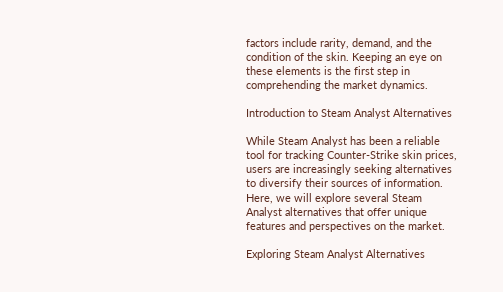factors include rarity, demand, and the condition of the skin. Keeping an eye on these elements is the first step in comprehending the market dynamics.

Introduction to Steam Analyst Alternatives

While Steam Analyst has been a reliable tool for tracking Counter-Strike skin prices, users are increasingly seeking alternatives to diversify their sources of information. Here, we will explore several Steam Analyst alternatives that offer unique features and perspectives on the market.

Exploring Steam Analyst Alternatives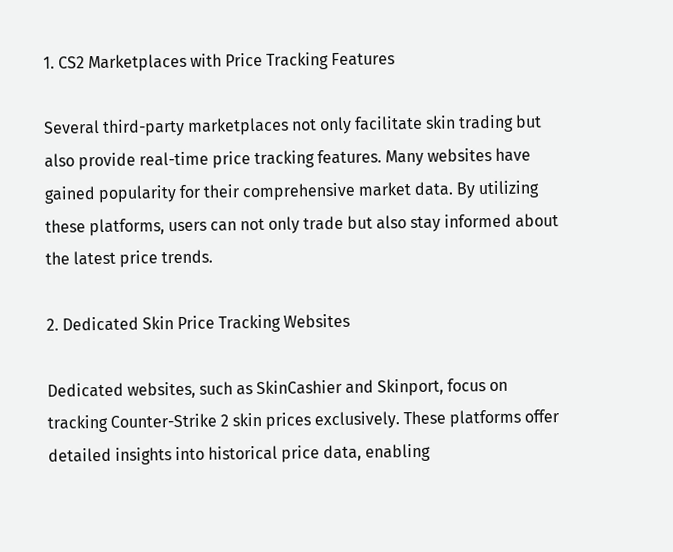1. CS2 Marketplaces with Price Tracking Features

Several third-party marketplaces not only facilitate skin trading but also provide real-time price tracking features. Many websites have gained popularity for their comprehensive market data. By utilizing these platforms, users can not only trade but also stay informed about the latest price trends.

2. Dedicated Skin Price Tracking Websites

Dedicated websites, such as SkinCashier and Skinport, focus on tracking Counter-Strike 2 skin prices exclusively. These platforms offer detailed insights into historical price data, enabling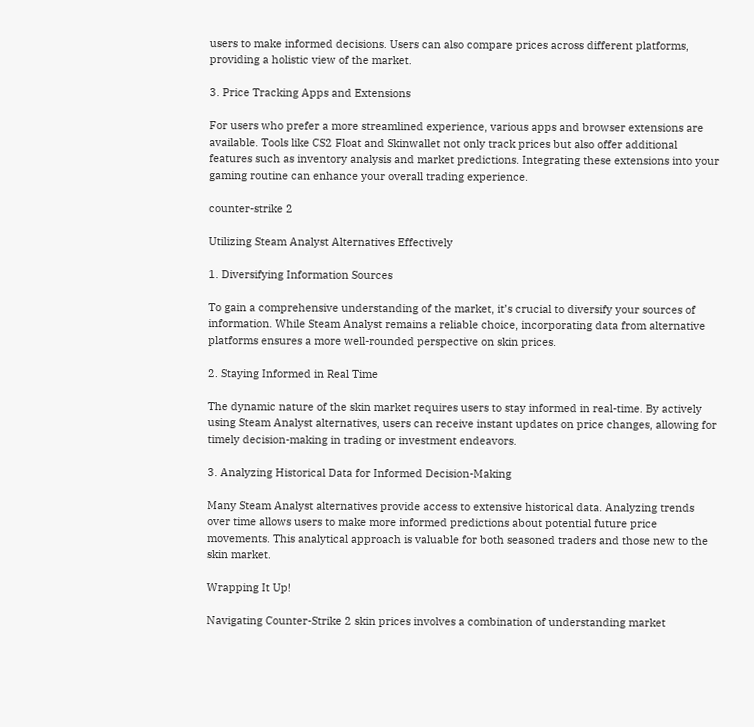users to make informed decisions. Users can also compare prices across different platforms, providing a holistic view of the market.

3. Price Tracking Apps and Extensions

For users who prefer a more streamlined experience, various apps and browser extensions are available. Tools like CS2 Float and Skinwallet not only track prices but also offer additional features such as inventory analysis and market predictions. Integrating these extensions into your gaming routine can enhance your overall trading experience.

counter-strike 2

Utilizing Steam Analyst Alternatives Effectively

1. Diversifying Information Sources

To gain a comprehensive understanding of the market, it’s crucial to diversify your sources of information. While Steam Analyst remains a reliable choice, incorporating data from alternative platforms ensures a more well-rounded perspective on skin prices.

2. Staying Informed in Real Time

The dynamic nature of the skin market requires users to stay informed in real-time. By actively using Steam Analyst alternatives, users can receive instant updates on price changes, allowing for timely decision-making in trading or investment endeavors.

3. Analyzing Historical Data for Informed Decision-Making

Many Steam Analyst alternatives provide access to extensive historical data. Analyzing trends over time allows users to make more informed predictions about potential future price movements. This analytical approach is valuable for both seasoned traders and those new to the skin market.

Wrapping It Up!

Navigating Counter-Strike 2 skin prices involves a combination of understanding market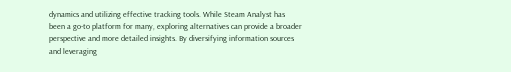dynamics and utilizing effective tracking tools. While Steam Analyst has been a go-to platform for many, exploring alternatives can provide a broader perspective and more detailed insights. By diversifying information sources and leveraging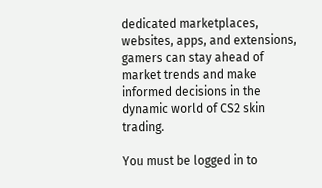dedicated marketplaces, websites, apps, and extensions, gamers can stay ahead of market trends and make informed decisions in the dynamic world of CS2 skin trading.

You must be logged in to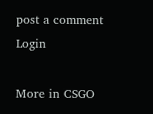post a comment Login

More in CSGO